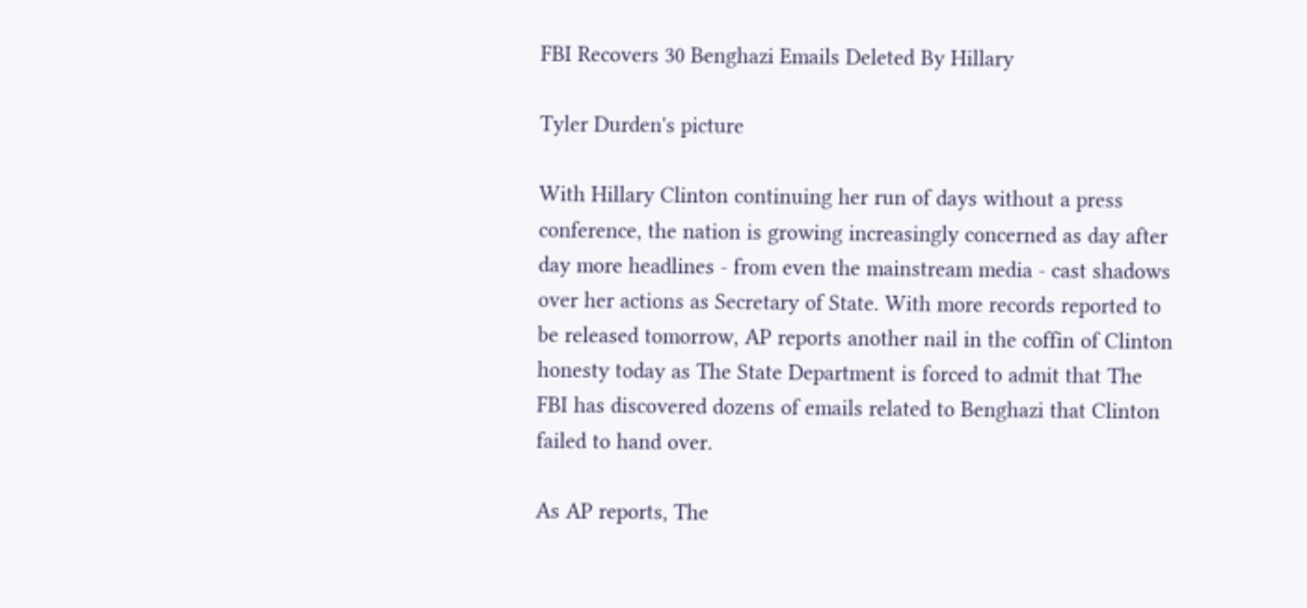FBI Recovers 30 Benghazi Emails Deleted By Hillary

Tyler Durden's picture

With Hillary Clinton continuing her run of days without a press conference, the nation is growing increasingly concerned as day after day more headlines - from even the mainstream media - cast shadows over her actions as Secretary of State. With more records reported to be released tomorrow, AP reports another nail in the coffin of Clinton honesty today as The State Department is forced to admit that The FBI has discovered dozens of emails related to Benghazi that Clinton failed to hand over.

As AP reports, The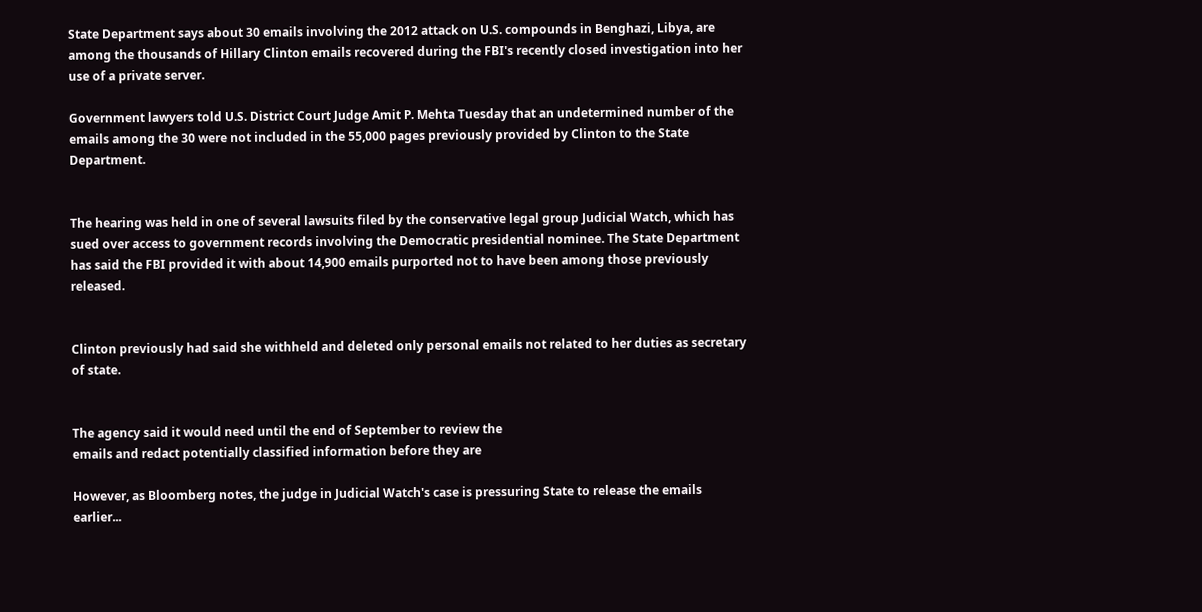State Department says about 30 emails involving the 2012 attack on U.S. compounds in Benghazi, Libya, are among the thousands of Hillary Clinton emails recovered during the FBI's recently closed investigation into her use of a private server.

Government lawyers told U.S. District Court Judge Amit P. Mehta Tuesday that an undetermined number of the emails among the 30 were not included in the 55,000 pages previously provided by Clinton to the State Department.


The hearing was held in one of several lawsuits filed by the conservative legal group Judicial Watch, which has sued over access to government records involving the Democratic presidential nominee. The State Department has said the FBI provided it with about 14,900 emails purported not to have been among those previously released.


Clinton previously had said she withheld and deleted only personal emails not related to her duties as secretary of state.


The agency said it would need until the end of September to review the
emails and redact potentially classified information before they are

However, as Bloomberg notes, the judge in Judicial Watch's case is pressuring State to release the emails earlier...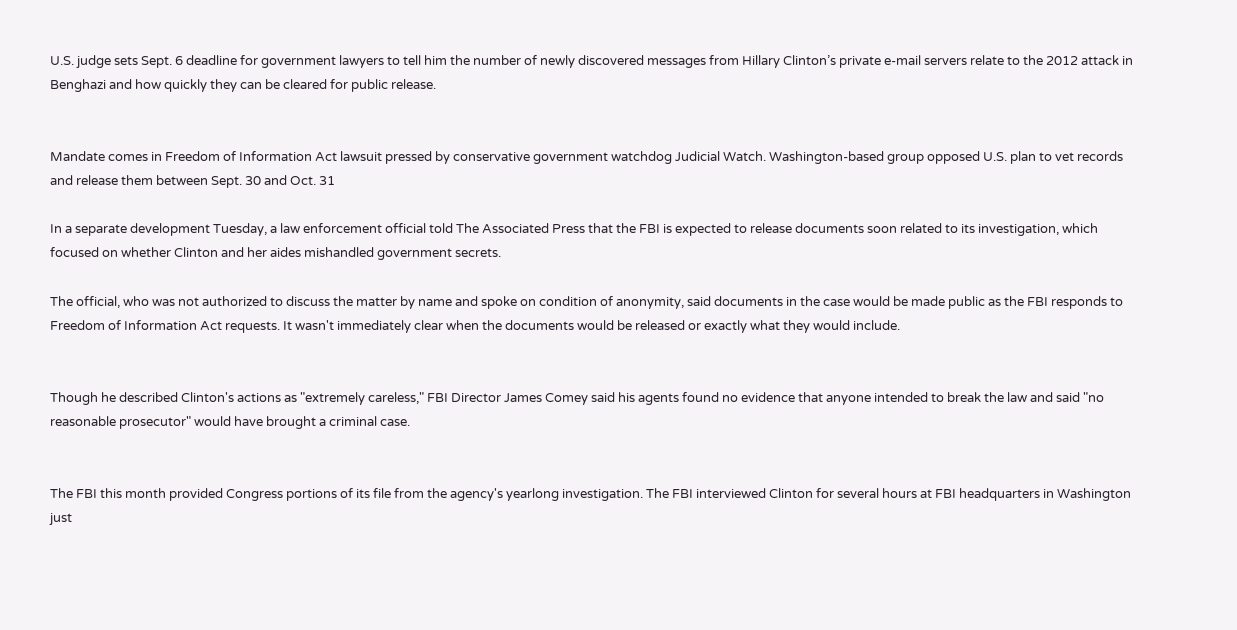U.S. judge sets Sept. 6 deadline for government lawyers to tell him the number of newly discovered messages from Hillary Clinton’s private e-mail servers relate to the 2012 attack in Benghazi and how quickly they can be cleared for public release.


Mandate comes in Freedom of Information Act lawsuit pressed by conservative government watchdog Judicial Watch. Washington-based group opposed U.S. plan to vet records and release them between Sept. 30 and Oct. 31

In a separate development Tuesday, a law enforcement official told The Associated Press that the FBI is expected to release documents soon related to its investigation, which focused on whether Clinton and her aides mishandled government secrets.

The official, who was not authorized to discuss the matter by name and spoke on condition of anonymity, said documents in the case would be made public as the FBI responds to Freedom of Information Act requests. It wasn't immediately clear when the documents would be released or exactly what they would include.


Though he described Clinton's actions as "extremely careless," FBI Director James Comey said his agents found no evidence that anyone intended to break the law and said "no reasonable prosecutor" would have brought a criminal case.


The FBI this month provided Congress portions of its file from the agency's yearlong investigation. The FBI interviewed Clinton for several hours at FBI headquarters in Washington just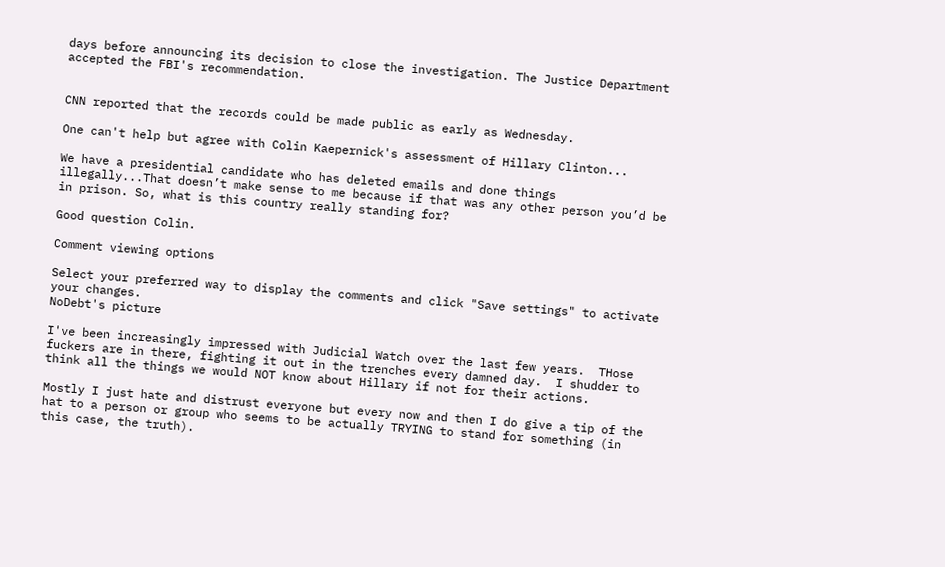days before announcing its decision to close the investigation. The Justice Department accepted the FBI's recommendation.


CNN reported that the records could be made public as early as Wednesday.

One can't help but agree with Colin Kaepernick's assessment of Hillary Clinton...

We have a presidential candidate who has deleted emails and done things illegally...That doesn’t make sense to me because if that was any other person you’d be in prison. So, what is this country really standing for?

Good question Colin.

Comment viewing options

Select your preferred way to display the comments and click "Save settings" to activate your changes.
NoDebt's picture

I've been increasingly impressed with Judicial Watch over the last few years.  THose fuckers are in there, fighting it out in the trenches every damned day.  I shudder to think all the things we would NOT know about Hillary if not for their actions.

Mostly I just hate and distrust everyone but every now and then I do give a tip of the hat to a person or group who seems to be actually TRYING to stand for something (in this case, the truth).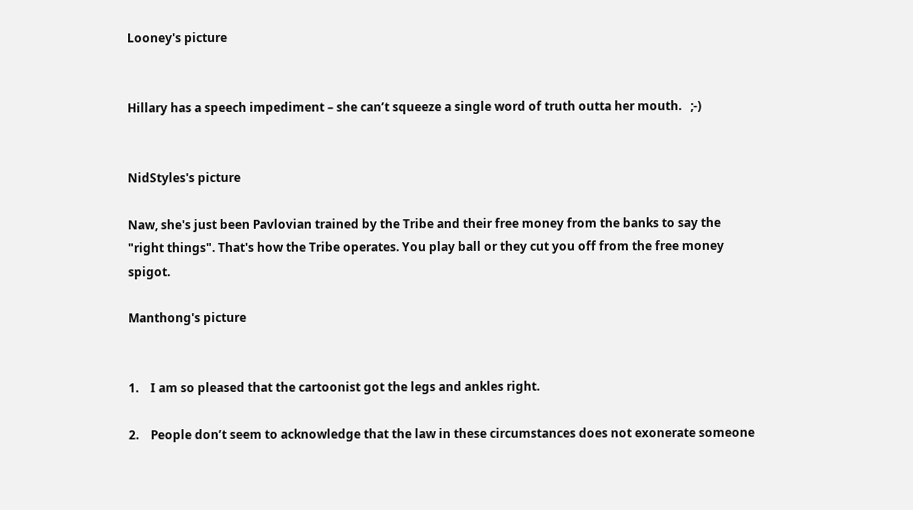Looney's picture


Hillary has a speech impediment – she can’t squeeze a single word of truth outta her mouth.   ;-)


NidStyles's picture

Naw, she's just been Pavlovian trained by the Tribe and their free money from the banks to say the "right things". That's how the Tribe operates. You play ball or they cut you off from the free money spigot.

Manthong's picture


1.    I am so pleased that the cartoonist got the legs and ankles right.

2.    People don’t seem to acknowledge that the law in these circumstances does not exonerate someone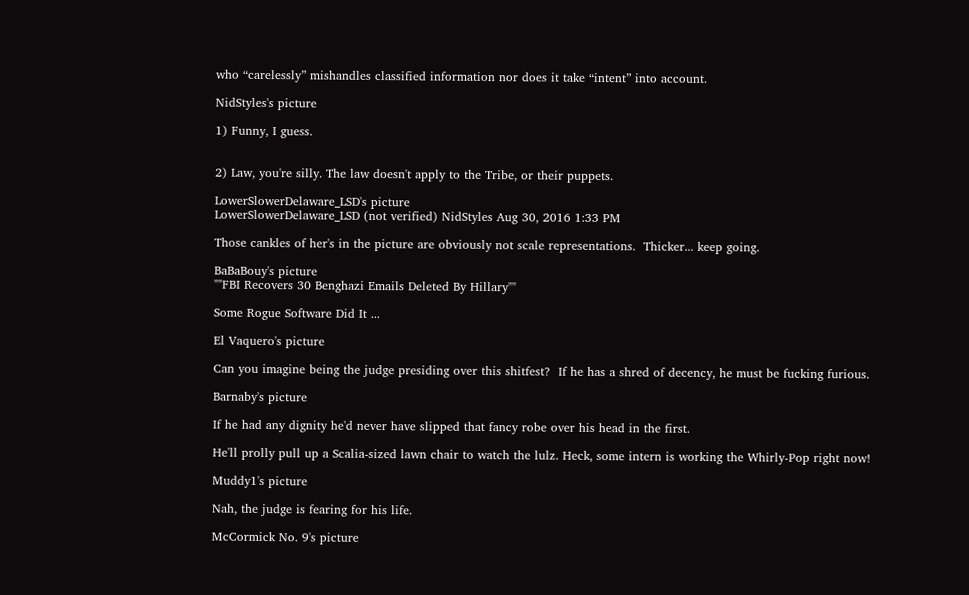who “carelessly” mishandles classified information nor does it take “intent” into account.

NidStyles's picture

1) Funny, I guess.


2) Law, you're silly. The law doesn't apply to the Tribe, or their puppets.

LowerSlowerDelaware_LSD's picture
LowerSlowerDelaware_LSD (not verified) NidStyles Aug 30, 2016 1:33 PM

Those cankles of her's in the picture are obviously not scale representations.  Thicker... keep going.

BaBaBouy's picture
""FBI Recovers 30 Benghazi Emails Deleted By Hillary""

Some Rogue Software Did It ...

El Vaquero's picture

Can you imagine being the judge presiding over this shitfest?  If he has a shred of decency, he must be fucking furious.

Barnaby's picture

If he had any dignity he'd never have slipped that fancy robe over his head in the first.

He'll prolly pull up a Scalia-sized lawn chair to watch the lulz. Heck, some intern is working the Whirly-Pop right now!

Muddy1's picture

Nah, the judge is fearing for his life.

McCormick No. 9's picture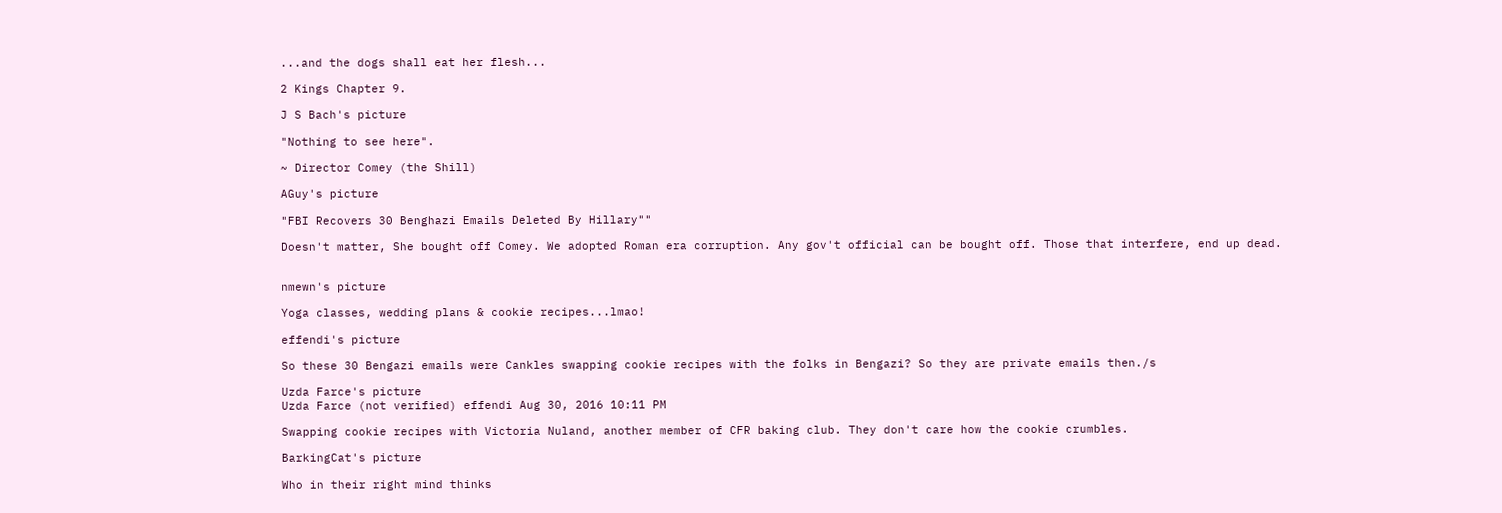...and the dogs shall eat her flesh...

2 Kings Chapter 9.

J S Bach's picture

"Nothing to see here".

~ Director Comey (the Shill)

AGuy's picture

"FBI Recovers 30 Benghazi Emails Deleted By Hillary""

Doesn't matter, She bought off Comey. We adopted Roman era corruption. Any gov't official can be bought off. Those that interfere, end up dead.


nmewn's picture

Yoga classes, wedding plans & cookie recipes...lmao!

effendi's picture

So these 30 Bengazi emails were Cankles swapping cookie recipes with the folks in Bengazi? So they are private emails then./s

Uzda Farce's picture
Uzda Farce (not verified) effendi Aug 30, 2016 10:11 PM

Swapping cookie recipes with Victoria Nuland, another member of CFR baking club. They don't care how the cookie crumbles.

BarkingCat's picture

Who in their right mind thinks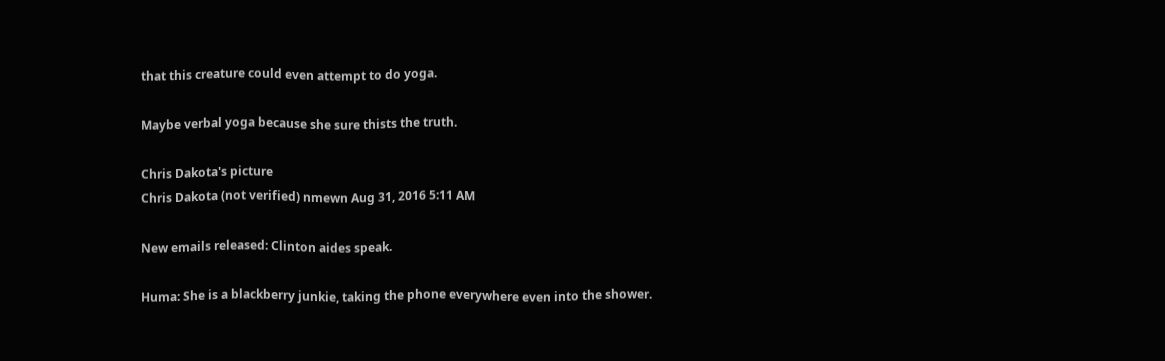that this creature could even attempt to do yoga.

Maybe verbal yoga because she sure thists the truth.

Chris Dakota's picture
Chris Dakota (not verified) nmewn Aug 31, 2016 5:11 AM

New emails released: Clinton aides speak.

Huma: She is a blackberry junkie, taking the phone everywhere even into the shower.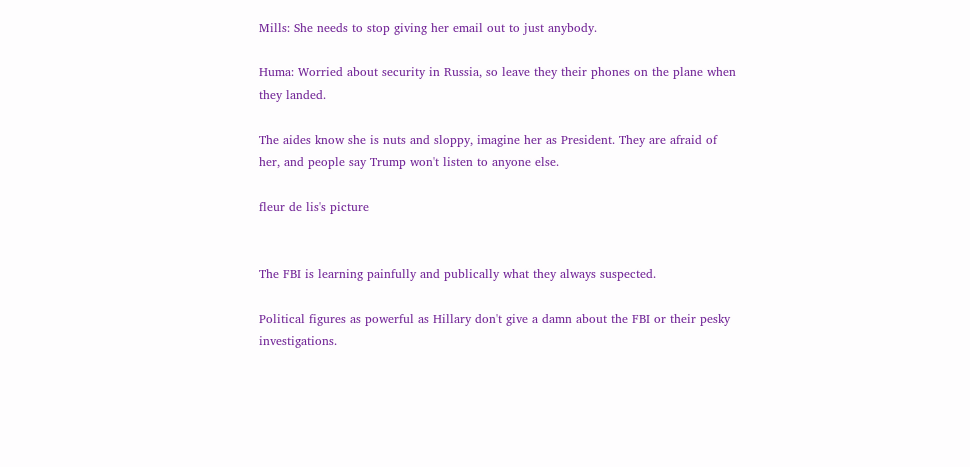Mills: She needs to stop giving her email out to just anybody.

Huma: Worried about security in Russia, so leave they their phones on the plane when they landed.

The aides know she is nuts and sloppy, imagine her as President. They are afraid of her, and people say Trump won't listen to anyone else.

fleur de lis's picture


The FBI is learning painfully and publically what they always suspected.

Political figures as powerful as Hillary don't give a damn about the FBI or their pesky investigations.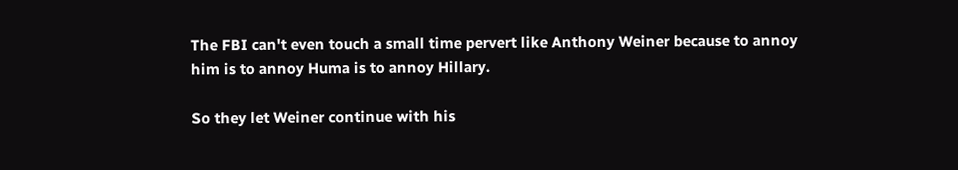The FBI can't even touch a small time pervert like Anthony Weiner because to annoy him is to annoy Huma is to annoy Hillary.

So they let Weiner continue with his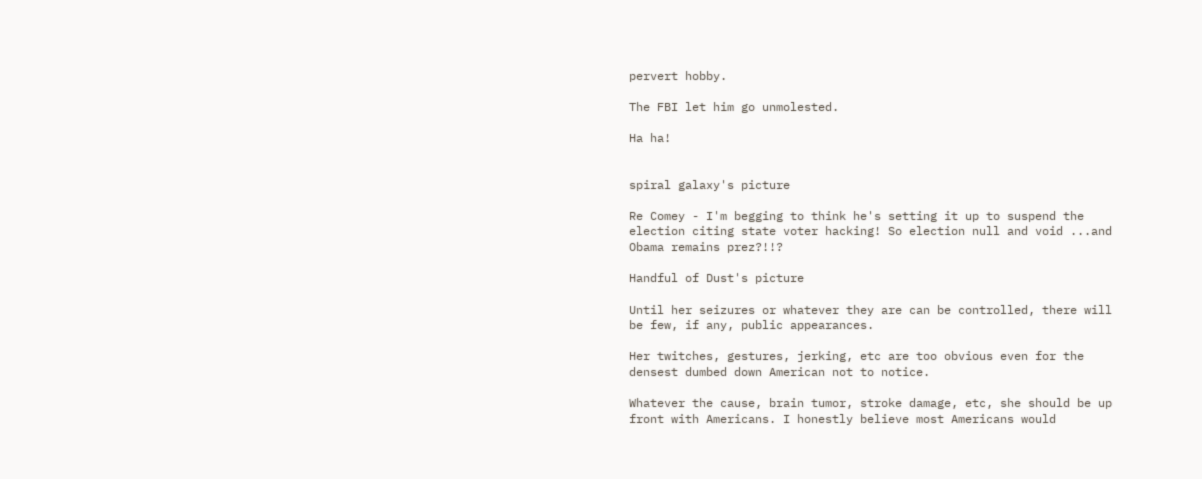pervert hobby.

The FBI let him go unmolested.

Ha ha!


spiral galaxy's picture

Re Comey - I'm begging to think he's setting it up to suspend the election citing state voter hacking! So election null and void ...and Obama remains prez?!!?

Handful of Dust's picture

Until her seizures or whatever they are can be controlled, there will be few, if any, public appearances.

Her twitches, gestures, jerking, etc are too obvious even for the densest dumbed down American not to notice.

Whatever the cause, brain tumor, stroke damage, etc, she should be up front with Americans. I honestly believe most Americans would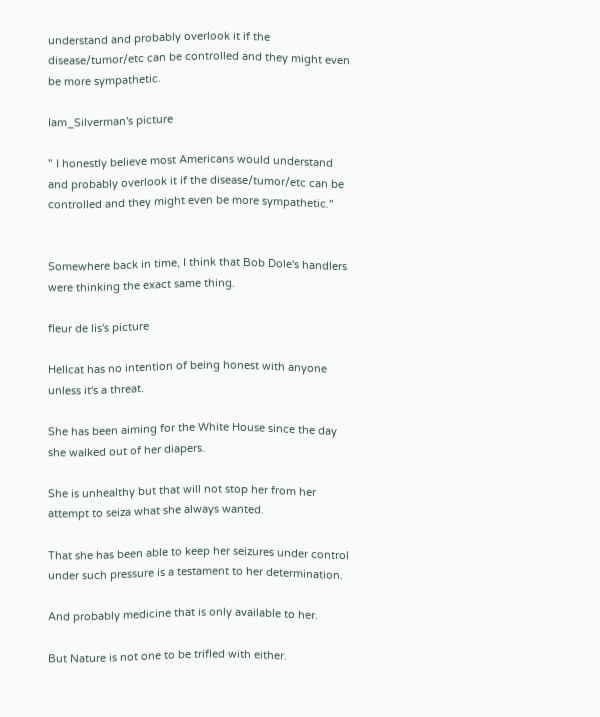understand and probably overlook it if the disease/tumor/etc can be controlled and they might even be more sympathetic.

Iam_Silverman's picture

" I honestly believe most Americans would understand and probably overlook it if the disease/tumor/etc can be controlled and they might even be more sympathetic."


Somewhere back in time, I think that Bob Dole's handlers were thinking the exact same thing.

fleur de lis's picture

Hellcat has no intention of being honest with anyone unless it's a threat.

She has been aiming for the White House since the day she walked out of her diapers.

She is unhealthy but that will not stop her from her attempt to seiza what she always wanted.

That she has been able to keep her seizures under control under such pressure is a testament to her determination.

And probably medicine that is only available to her.

But Nature is not one to be trifled with either.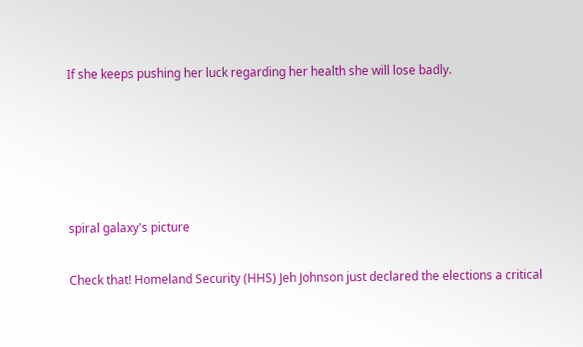If she keeps pushing her luck regarding her health she will lose badly.





spiral galaxy's picture

Check that! Homeland Security (HHS) Jeh Johnson just declared the elections a critical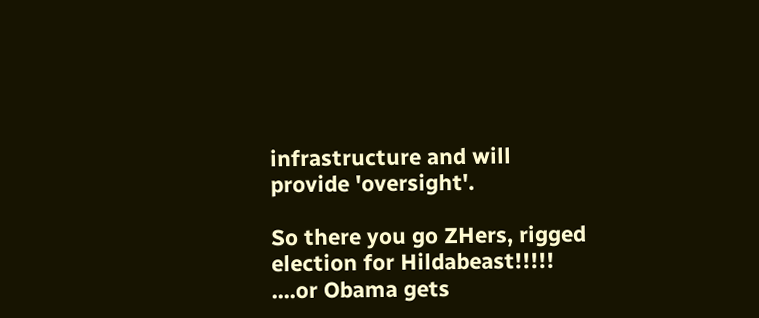infrastructure and will provide 'oversight'.

So there you go ZHers, rigged election for Hildabeast!!!!! ....or Obama gets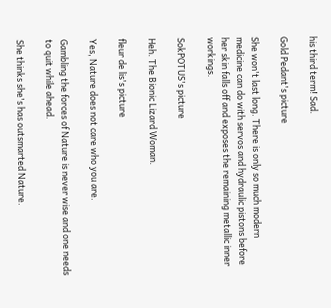his third term! Sad.

Gold Pedant's picture

She won't last long. There is only so much modern medicine can do with servos and hydraulic pistons before her skin falls off and exposes the remaining metallic inner workings.

SokPOTUS's picture

Heh. The Bionic Lizard Woman.

fleur de lis's picture

Yes, Nature does not care who you are.

Gambling the forces of Nature is never wise and one needs to quit while ahead.

She thinks she's has outsmarted Nature.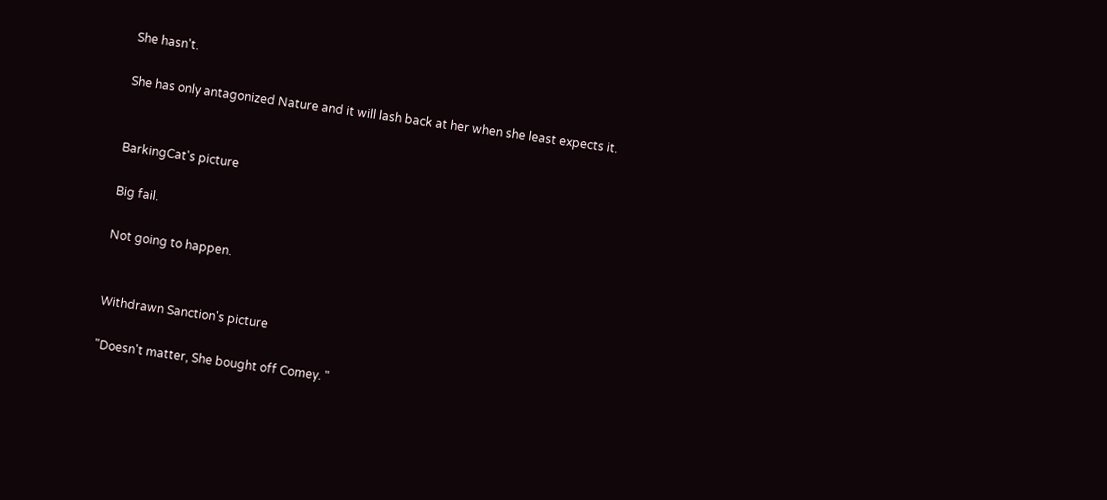She hasn't.

She has only antagonized Nature and it will lash back at her when she least expects it.


BarkingCat's picture

Big fail.

Not going to happen.


Withdrawn Sanction's picture

"Doesn't matter, She bought off Comey. "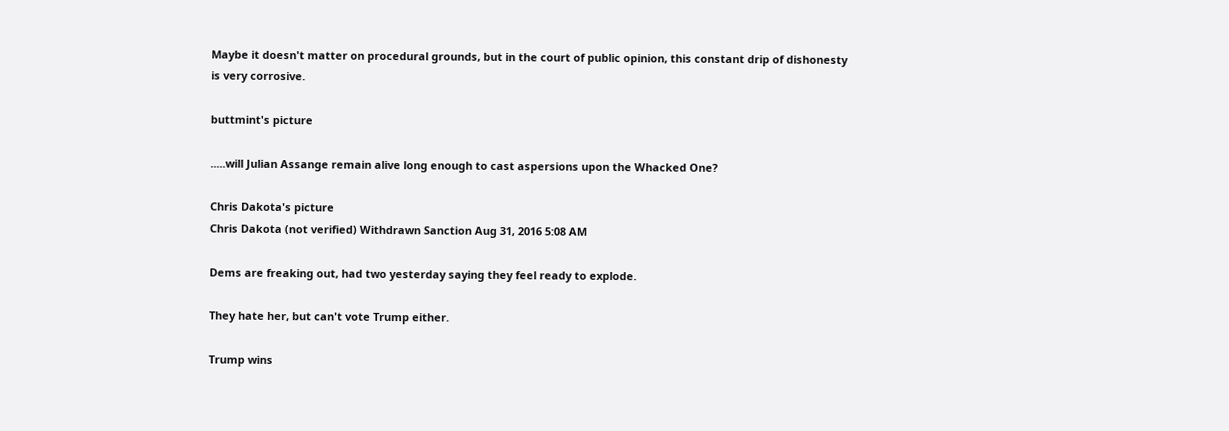Maybe it doesn't matter on procedural grounds, but in the court of public opinion, this constant drip of dishonesty is very corrosive.

buttmint's picture

.....will Julian Assange remain alive long enough to cast aspersions upon the Whacked One?

Chris Dakota's picture
Chris Dakota (not verified) Withdrawn Sanction Aug 31, 2016 5:08 AM

Dems are freaking out, had two yesterday saying they feel ready to explode.

They hate her, but can't vote Trump either.

Trump wins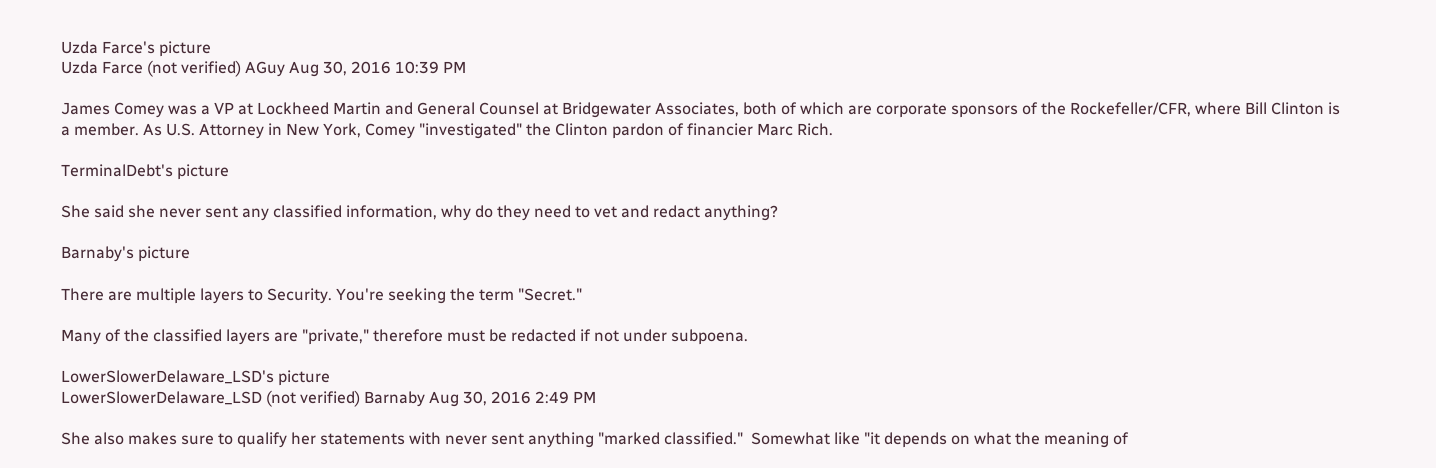Uzda Farce's picture
Uzda Farce (not verified) AGuy Aug 30, 2016 10:39 PM

James Comey was a VP at Lockheed Martin and General Counsel at Bridgewater Associates, both of which are corporate sponsors of the Rockefeller/CFR, where Bill Clinton is a member. As U.S. Attorney in New York, Comey "investigated" the Clinton pardon of financier Marc Rich.

TerminalDebt's picture

She said she never sent any classified information, why do they need to vet and redact anything?

Barnaby's picture

There are multiple layers to Security. You're seeking the term "Secret."

Many of the classified layers are "private," therefore must be redacted if not under subpoena.

LowerSlowerDelaware_LSD's picture
LowerSlowerDelaware_LSD (not verified) Barnaby Aug 30, 2016 2:49 PM

She also makes sure to qualify her statements with never sent anything "marked classified."  Somewhat like "it depends on what the meaning of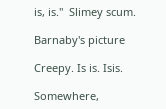is, is."  Slimey scum.

Barnaby's picture

Creepy. Is is. Isis.

Somewhere,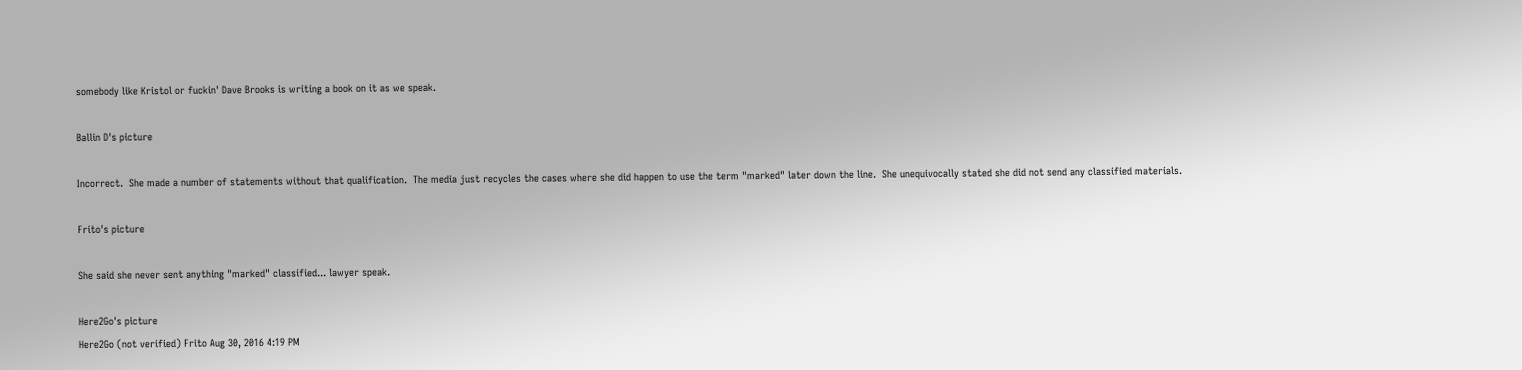somebody like Kristol or fuckin' Dave Brooks is writing a book on it as we speak.

Ballin D's picture

Incorrect.  She made a number of statements without that qualification.  The media just recycles the cases where she did happen to use the term "marked" later down the line.  She unequivocally stated she did not send any classified materials.

Frito's picture

She said she never sent anything "marked" classified... lawyer speak.

Here2Go's picture
Here2Go (not verified) Frito Aug 30, 2016 4:19 PM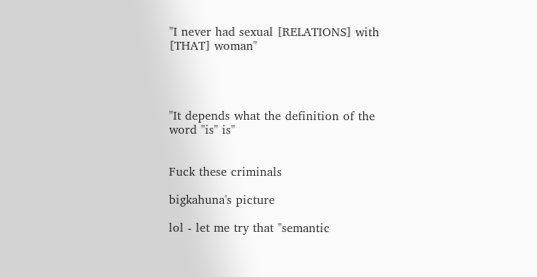"I never had sexual [RELATIONS] with [THAT] woman"




"It depends what the definition of the word "is" is"


Fuck these criminals

bigkahuna's picture

lol - let me try that "semantic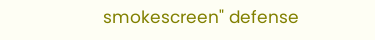smokescreen" defense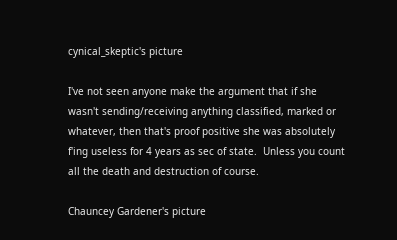cynical_skeptic's picture

I've not seen anyone make the argument that if she wasn't sending/receiving anything classified, marked or whatever, then that's proof positive she was absolutely f'ing useless for 4 years as sec of state.  Unless you count all the death and destruction of course.

Chauncey Gardener's picture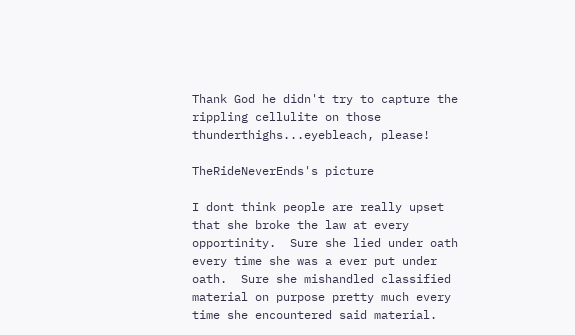Thank God he didn't try to capture the rippling cellulite on those thunderthighs...eyebleach, please!

TheRideNeverEnds's picture

I dont think people are really upset that she broke the law at every opportinity.  Sure she lied under oath every time she was a ever put under oath.  Sure she mishandled classified material on purpose pretty much every time she encountered said material.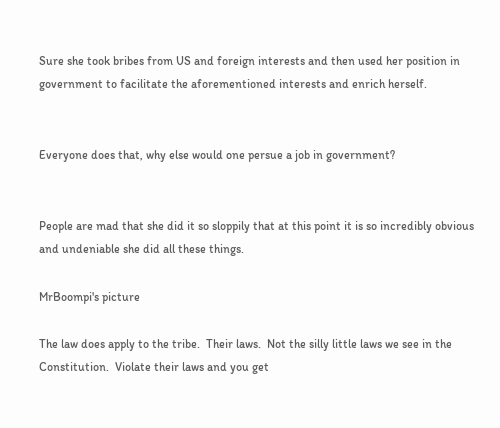Sure she took bribes from US and foreign interests and then used her position in government to facilitate the aforementioned interests and enrich herself.


Everyone does that, why else would one persue a job in government?


People are mad that she did it so sloppily that at this point it is so incredibly obvious and undeniable she did all these things.

MrBoompi's picture

The law does apply to the tribe.  Their laws.  Not the silly little laws we see in the Constitution.  Violate their laws and you get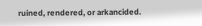ruined, rendered, or arkancided.